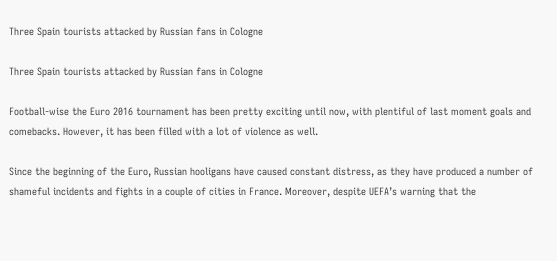Three Spain tourists attacked by Russian fans in Cologne

Three Spain tourists attacked by Russian fans in Cologne

Football-wise the Euro 2016 tournament has been pretty exciting until now, with plentiful of last moment goals and comebacks. However, it has been filled with a lot of violence as well.

Since the beginning of the Euro, Russian hooligans have caused constant distress, as they have produced a number of shameful incidents and fights in a couple of cities in France. Moreover, despite UEFA’s warning that the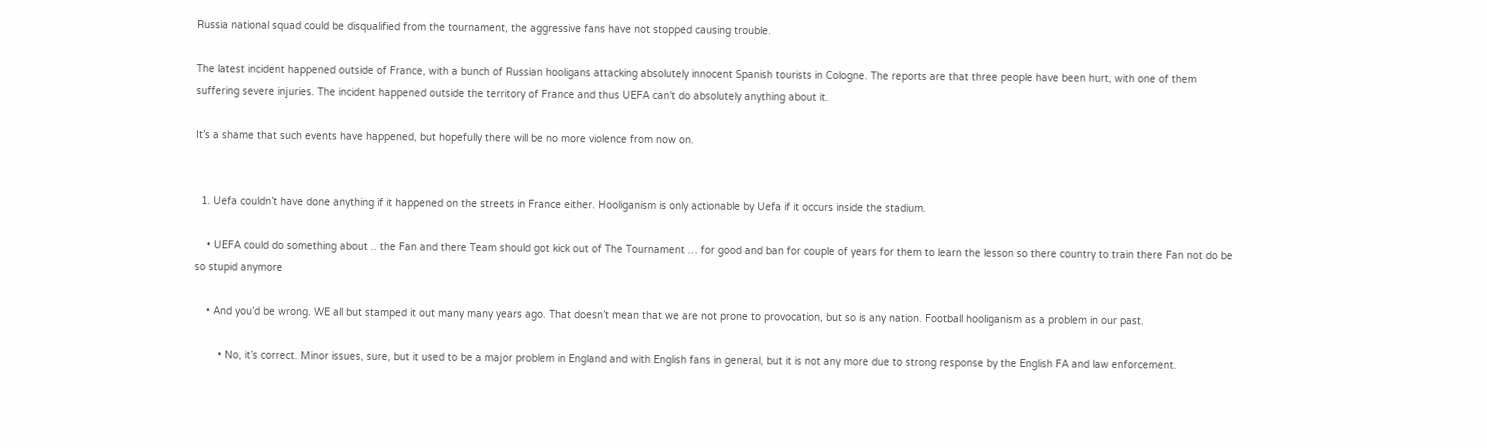Russia national squad could be disqualified from the tournament, the aggressive fans have not stopped causing trouble.

The latest incident happened outside of France, with a bunch of Russian hooligans attacking absolutely innocent Spanish tourists in Cologne. The reports are that three people have been hurt, with one of them suffering severe injuries. The incident happened outside the territory of France and thus UEFA can’t do absolutely anything about it.

It’s a shame that such events have happened, but hopefully there will be no more violence from now on.


  1. Uefa couldn’t have done anything if it happened on the streets in France either. Hooliganism is only actionable by Uefa if it occurs inside the stadium.

    • UEFA could do something about .. the Fan and there Team should got kick out of The Tournament … for good and ban for couple of years for them to learn the lesson so there country to train there Fan not do be so stupid anymore

    • And you’d be wrong. WE all but stamped it out many many years ago. That doesn’t mean that we are not prone to provocation, but so is any nation. Football hooliganism as a problem in our past.

        • No, it’s correct. Minor issues, sure, but it used to be a major problem in England and with English fans in general, but it is not any more due to strong response by the English FA and law enforcement.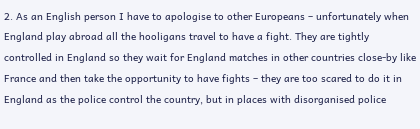2. As an English person I have to apologise to other Europeans – unfortunately when England play abroad all the hooligans travel to have a fight. They are tightly controlled in England so they wait for England matches in other countries close-by like France and then take the opportunity to have fights – they are too scared to do it in England as the police control the country, but in places with disorganised police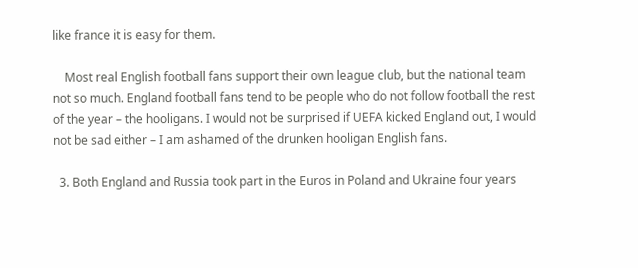like france it is easy for them.

    Most real English football fans support their own league club, but the national team not so much. England football fans tend to be people who do not follow football the rest of the year – the hooligans. I would not be surprised if UEFA kicked England out, I would not be sad either – I am ashamed of the drunken hooligan English fans.

  3. Both England and Russia took part in the Euros in Poland and Ukraine four years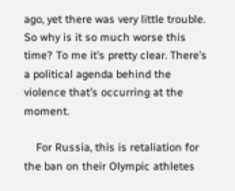ago, yet there was very little trouble. So why is it so much worse this time? To me it’s pretty clear. There’s a political agenda behind the violence that’s occurring at the moment.

    For Russia, this is retaliation for the ban on their Olympic athletes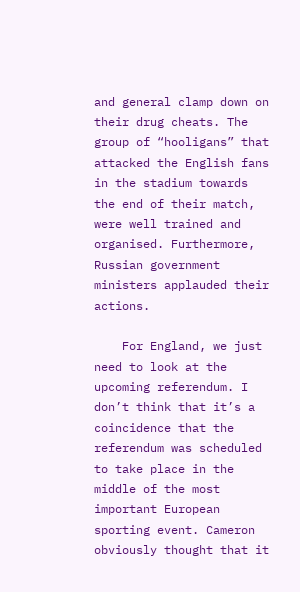and general clamp down on their drug cheats. The group of “hooligans” that attacked the English fans in the stadium towards the end of their match, were well trained and organised. Furthermore, Russian government ministers applauded their actions.

    For England, we just need to look at the upcoming referendum. I don’t think that it’s a coincidence that the referendum was scheduled to take place in the middle of the most important European sporting event. Cameron obviously thought that it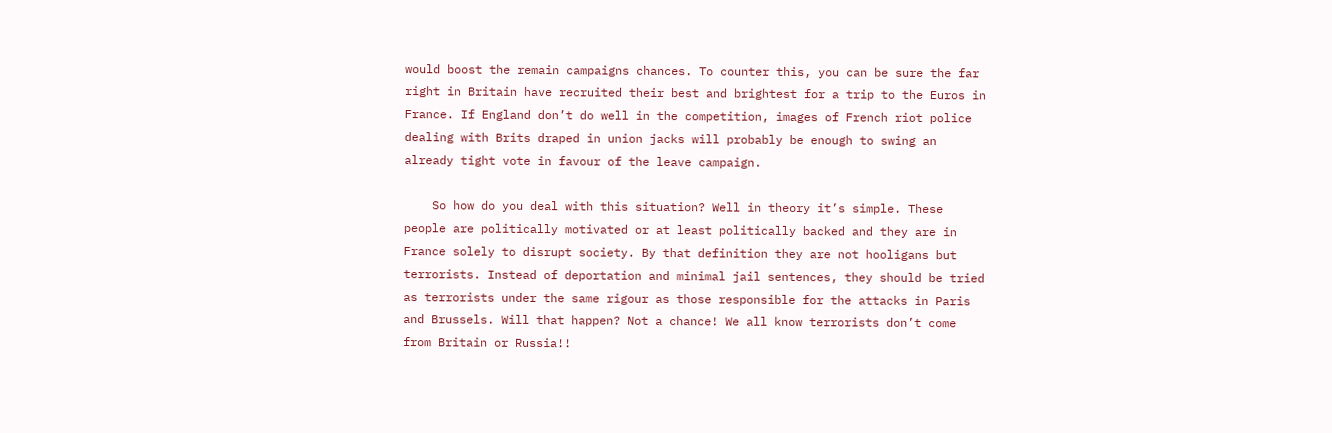would boost the remain campaigns chances. To counter this, you can be sure the far right in Britain have recruited their best and brightest for a trip to the Euros in France. If England don’t do well in the competition, images of French riot police dealing with Brits draped in union jacks will probably be enough to swing an already tight vote in favour of the leave campaign.

    So how do you deal with this situation? Well in theory it’s simple. These people are politically motivated or at least politically backed and they are in France solely to disrupt society. By that definition they are not hooligans but terrorists. Instead of deportation and minimal jail sentences, they should be tried as terrorists under the same rigour as those responsible for the attacks in Paris and Brussels. Will that happen? Not a chance! We all know terrorists don’t come from Britain or Russia!!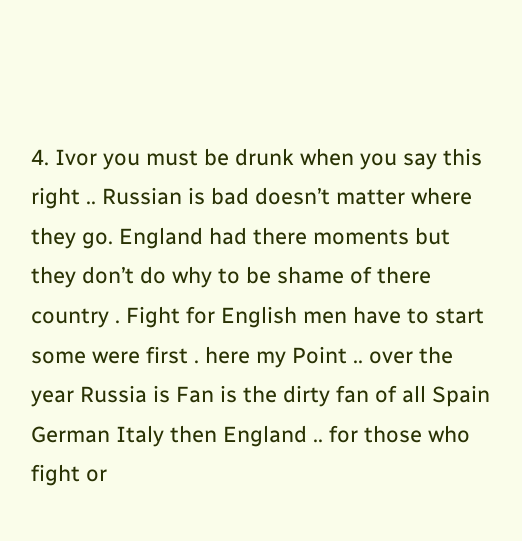4. Ivor you must be drunk when you say this right .. Russian is bad doesn’t matter where they go. England had there moments but they don’t do why to be shame of there country . Fight for English men have to start some were first . here my Point .. over the year Russia is Fan is the dirty fan of all Spain German Italy then England .. for those who fight or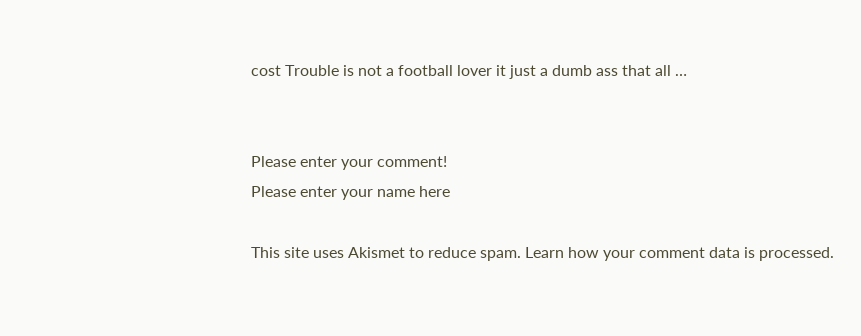cost Trouble is not a football lover it just a dumb ass that all …


Please enter your comment!
Please enter your name here

This site uses Akismet to reduce spam. Learn how your comment data is processed.